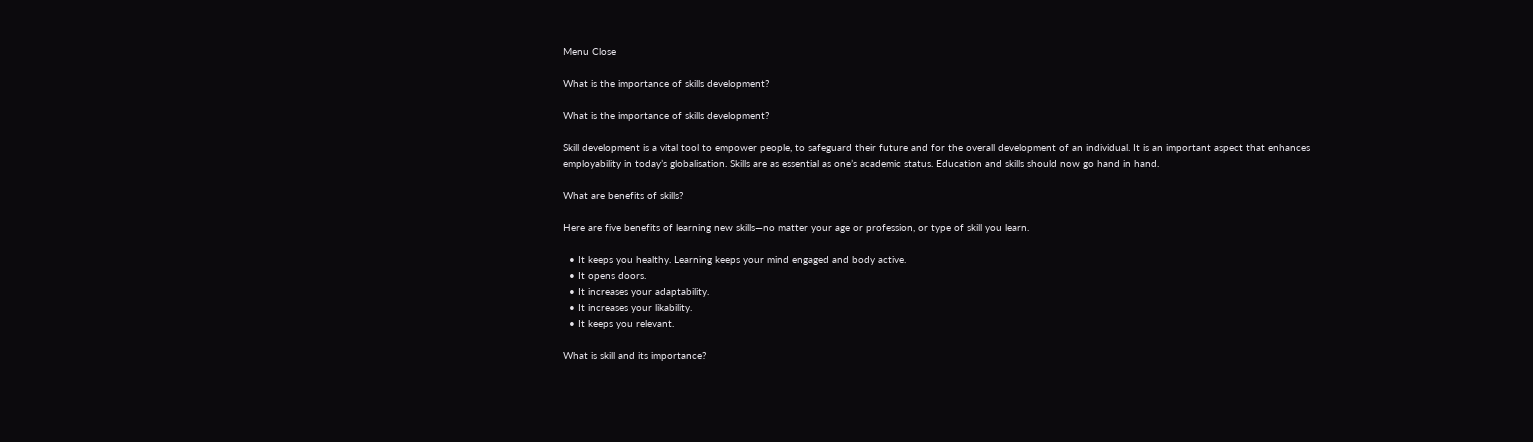Menu Close

What is the importance of skills development?

What is the importance of skills development?

Skill development is a vital tool to empower people, to safeguard their future and for the overall development of an individual. It is an important aspect that enhances employability in today’s globalisation. Skills are as essential as one’s academic status. Education and skills should now go hand in hand.

What are benefits of skills?

Here are five benefits of learning new skills—no matter your age or profession, or type of skill you learn.

  • It keeps you healthy. Learning keeps your mind engaged and body active.
  • It opens doors.
  • It increases your adaptability.
  • It increases your likability.
  • It keeps you relevant.

What is skill and its importance?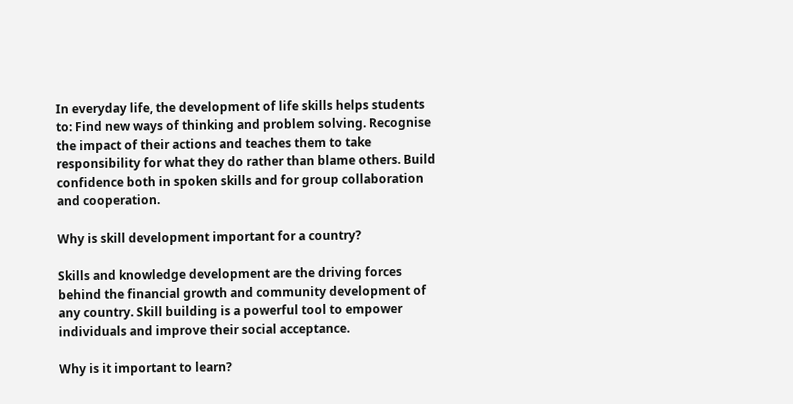In everyday life, the development of life skills helps students to: Find new ways of thinking and problem solving. Recognise the impact of their actions and teaches them to take responsibility for what they do rather than blame others. Build confidence both in spoken skills and for group collaboration and cooperation.

Why is skill development important for a country?

Skills and knowledge development are the driving forces behind the financial growth and community development of any country. Skill building is a powerful tool to empower individuals and improve their social acceptance.

Why is it important to learn?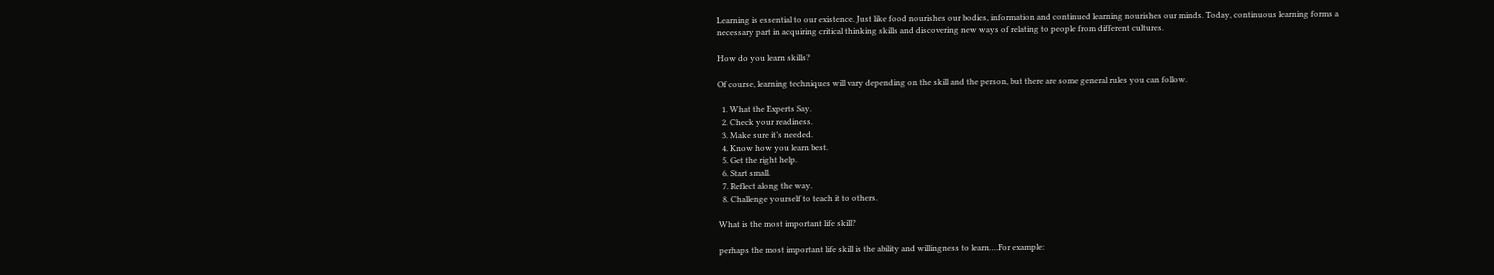Learning is essential to our existence. Just like food nourishes our bodies, information and continued learning nourishes our minds. Today, continuous learning forms a necessary part in acquiring critical thinking skills and discovering new ways of relating to people from different cultures.

How do you learn skills?

Of course, learning techniques will vary depending on the skill and the person, but there are some general rules you can follow.

  1. What the Experts Say.
  2. Check your readiness.
  3. Make sure it’s needed.
  4. Know how you learn best.
  5. Get the right help.
  6. Start small.
  7. Reflect along the way.
  8. Challenge yourself to teach it to others.

What is the most important life skill?

perhaps the most important life skill is the ability and willingness to learn….For example: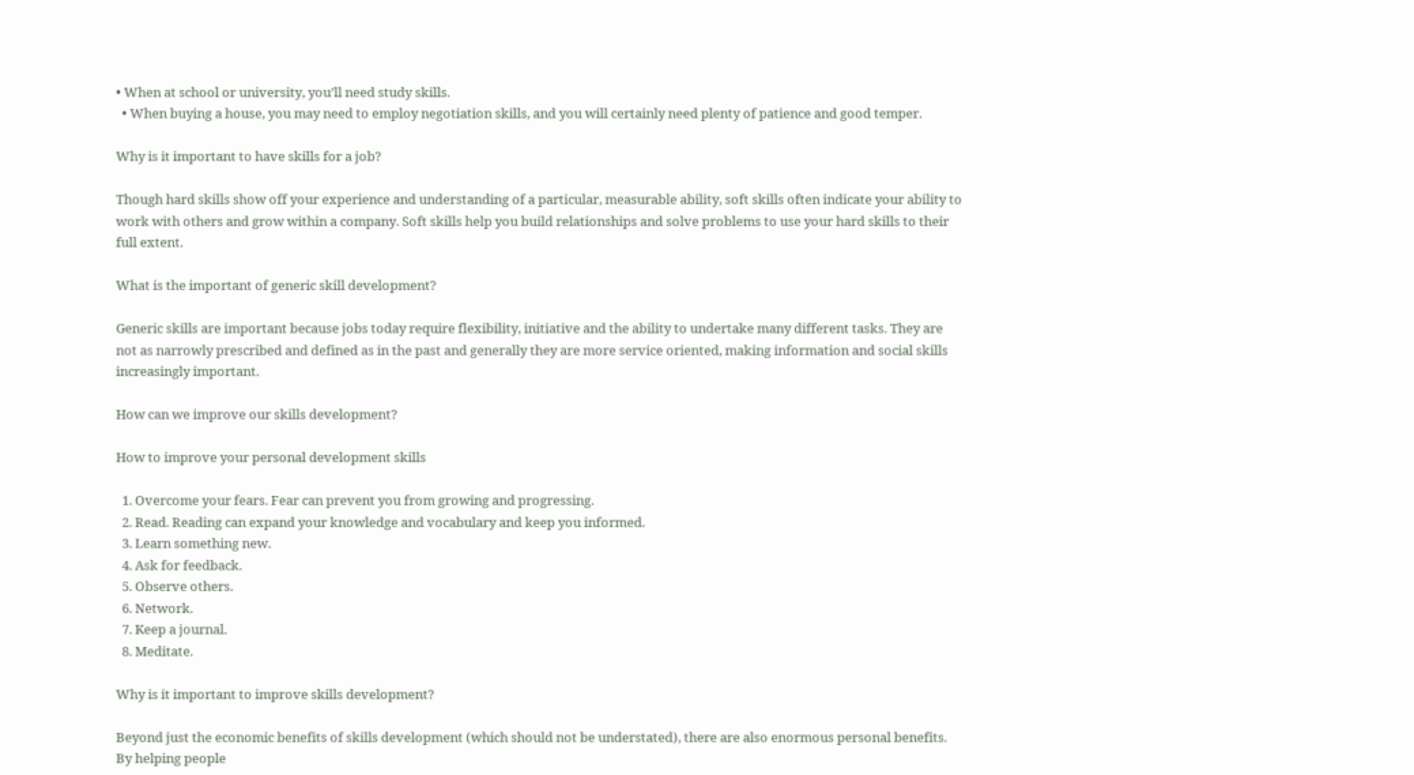• When at school or university, you’ll need study skills.
  • When buying a house, you may need to employ negotiation skills, and you will certainly need plenty of patience and good temper.

Why is it important to have skills for a job?

Though hard skills show off your experience and understanding of a particular, measurable ability, soft skills often indicate your ability to work with others and grow within a company. Soft skills help you build relationships and solve problems to use your hard skills to their full extent.

What is the important of generic skill development?

Generic skills are important because jobs today require flexibility, initiative and the ability to undertake many different tasks. They are not as narrowly prescribed and defined as in the past and generally they are more service oriented, making information and social skills increasingly important.

How can we improve our skills development?

How to improve your personal development skills

  1. Overcome your fears. Fear can prevent you from growing and progressing.
  2. Read. Reading can expand your knowledge and vocabulary and keep you informed.
  3. Learn something new.
  4. Ask for feedback.
  5. Observe others.
  6. Network.
  7. Keep a journal.
  8. Meditate.

Why is it important to improve skills development?

Beyond just the economic benefits of skills development (which should not be understated), there are also enormous personal benefits. By helping people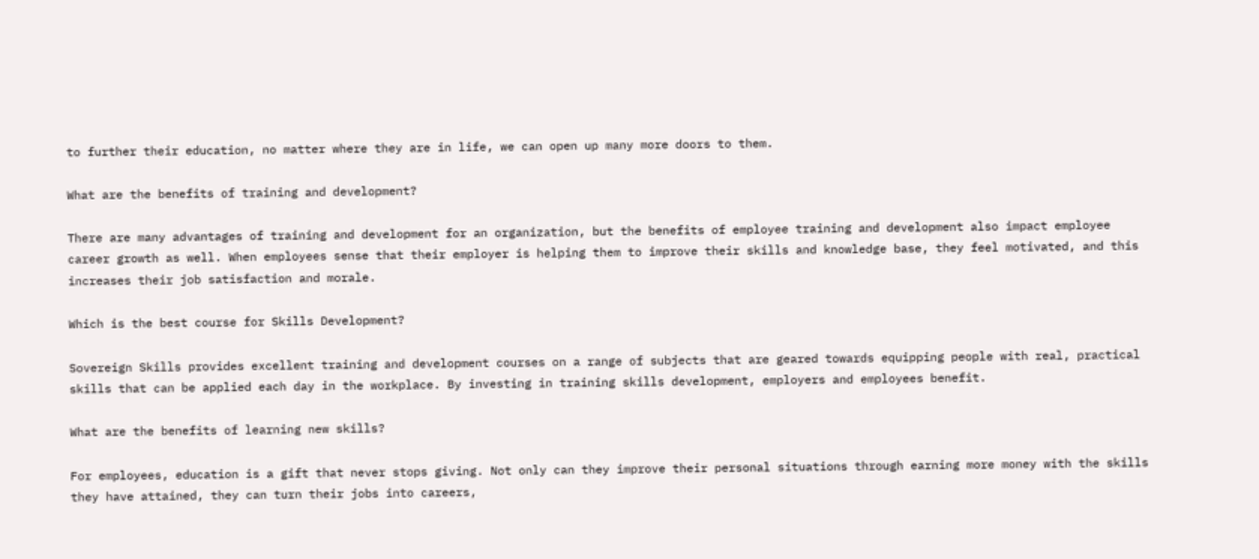to further their education, no matter where they are in life, we can open up many more doors to them.

What are the benefits of training and development?

There are many advantages of training and development for an organization, but the benefits of employee training and development also impact employee career growth as well. When employees sense that their employer is helping them to improve their skills and knowledge base, they feel motivated, and this increases their job satisfaction and morale.

Which is the best course for Skills Development?

Sovereign Skills provides excellent training and development courses on a range of subjects that are geared towards equipping people with real, practical skills that can be applied each day in the workplace. By investing in training skills development, employers and employees benefit.

What are the benefits of learning new skills?

For employees, education is a gift that never stops giving. Not only can they improve their personal situations through earning more money with the skills they have attained, they can turn their jobs into careers,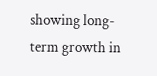showing long-term growth in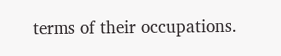terms of their occupations.